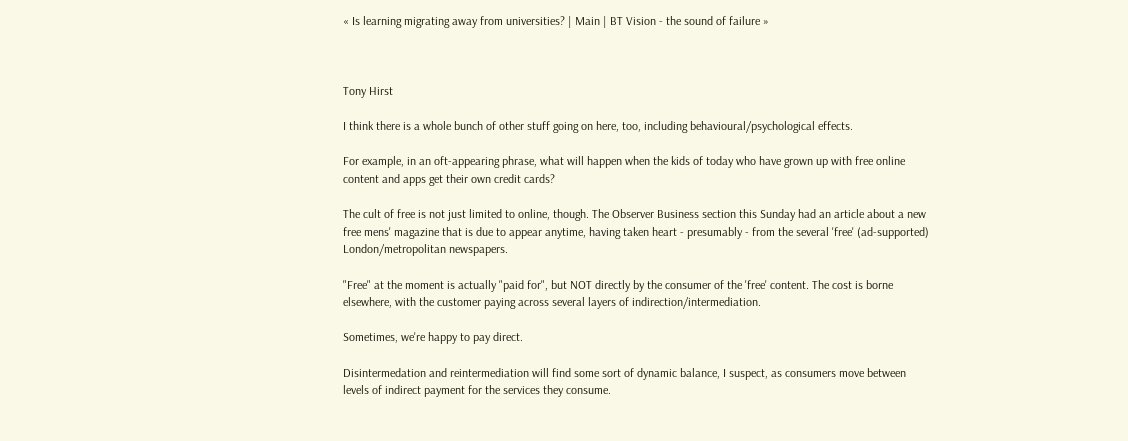« Is learning migrating away from universities? | Main | BT Vision - the sound of failure »



Tony Hirst

I think there is a whole bunch of other stuff going on here, too, including behavioural/psychological effects.

For example, in an oft-appearing phrase, what will happen when the kids of today who have grown up with free online content and apps get their own credit cards?

The cult of free is not just limited to online, though. The Observer Business section this Sunday had an article about a new free mens' magazine that is due to appear anytime, having taken heart - presumably - from the several 'free' (ad-supported) London/metropolitan newspapers.

"Free" at the moment is actually "paid for", but NOT directly by the consumer of the 'free' content. The cost is borne elsewhere, with the customer paying across several layers of indirection/intermediation.

Sometimes, we're happy to pay direct.

Disintermedation and reintermediation will find some sort of dynamic balance, I suspect, as consumers move between levels of indirect payment for the services they consume.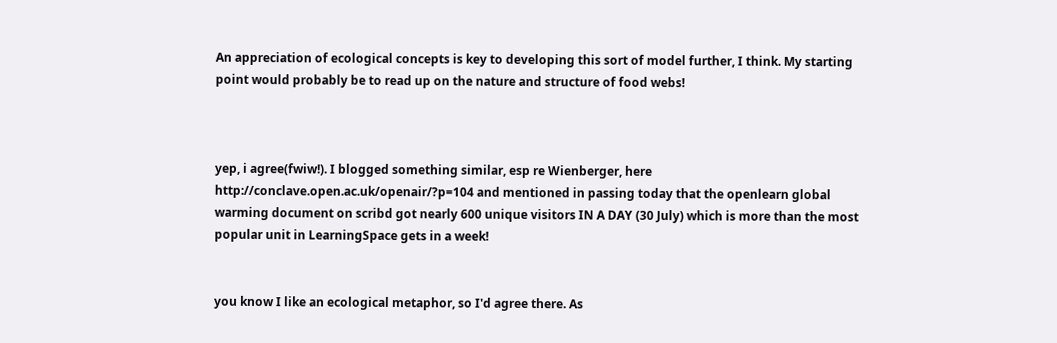An appreciation of ecological concepts is key to developing this sort of model further, I think. My starting point would probably be to read up on the nature and structure of food webs!



yep, i agree(fwiw!). I blogged something similar, esp re Wienberger, here http://conclave.open.ac.uk/openair/?p=104 and mentioned in passing today that the openlearn global warming document on scribd got nearly 600 unique visitors IN A DAY (30 July) which is more than the most popular unit in LearningSpace gets in a week!


you know I like an ecological metaphor, so I'd agree there. As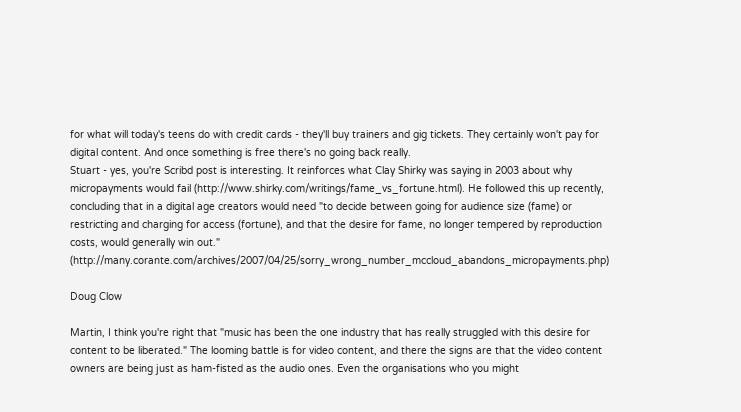for what will today's teens do with credit cards - they'll buy trainers and gig tickets. They certainly won't pay for digital content. And once something is free there's no going back really.
Stuart - yes, you're Scribd post is interesting. It reinforces what Clay Shirky was saying in 2003 about why micropayments would fail (http://www.shirky.com/writings/fame_vs_fortune.html). He followed this up recently, concluding that in a digital age creators would need "to decide between going for audience size (fame) or restricting and charging for access (fortune), and that the desire for fame, no longer tempered by reproduction costs, would generally win out." (http://many.corante.com/archives/2007/04/25/sorry_wrong_number_mccloud_abandons_micropayments.php)

Doug Clow

Martin, I think you're right that "music has been the one industry that has really struggled with this desire for content to be liberated." The looming battle is for video content, and there the signs are that the video content owners are being just as ham-fisted as the audio ones. Even the organisations who you might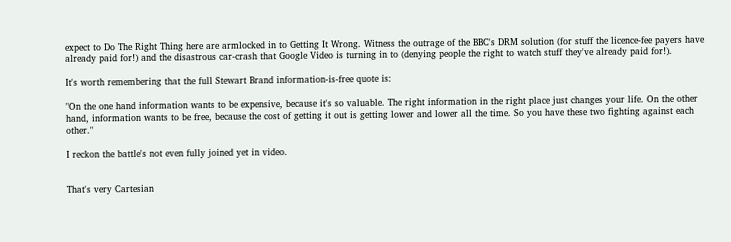expect to Do The Right Thing here are armlocked in to Getting It Wrong. Witness the outrage of the BBC's DRM solution (for stuff the licence-fee payers have already paid for!) and the disastrous car-crash that Google Video is turning in to (denying people the right to watch stuff they've already paid for!).

It's worth remembering that the full Stewart Brand information-is-free quote is:

"On the one hand information wants to be expensive, because it's so valuable. The right information in the right place just changes your life. On the other hand, information wants to be free, because the cost of getting it out is getting lower and lower all the time. So you have these two fighting against each other."

I reckon the battle's not even fully joined yet in video.


That's very Cartesian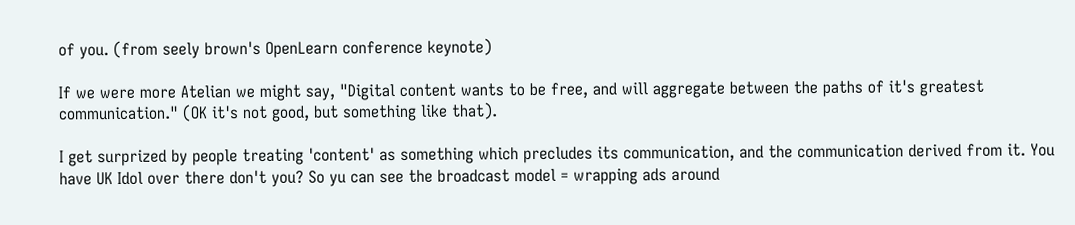of you. (from seely brown's OpenLearn conference keynote)

If we were more Atelian we might say, "Digital content wants to be free, and will aggregate between the paths of it's greatest communication." (OK it's not good, but something like that).

I get surprized by people treating 'content' as something which precludes its communication, and the communication derived from it. You have UK Idol over there don't you? So yu can see the broadcast model = wrapping ads around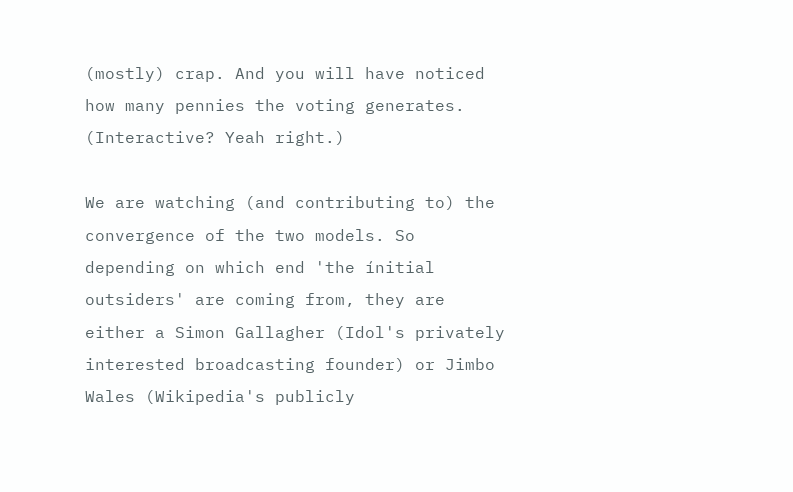(mostly) crap. And you will have noticed how many pennies the voting generates. (Interactive? Yeah right.)

We are watching (and contributing to) the convergence of the two models. So depending on which end 'the ínitial outsiders' are coming from, they are either a Simon Gallagher (Idol's privately interested broadcasting founder) or Jimbo Wales (Wikipedia's publicly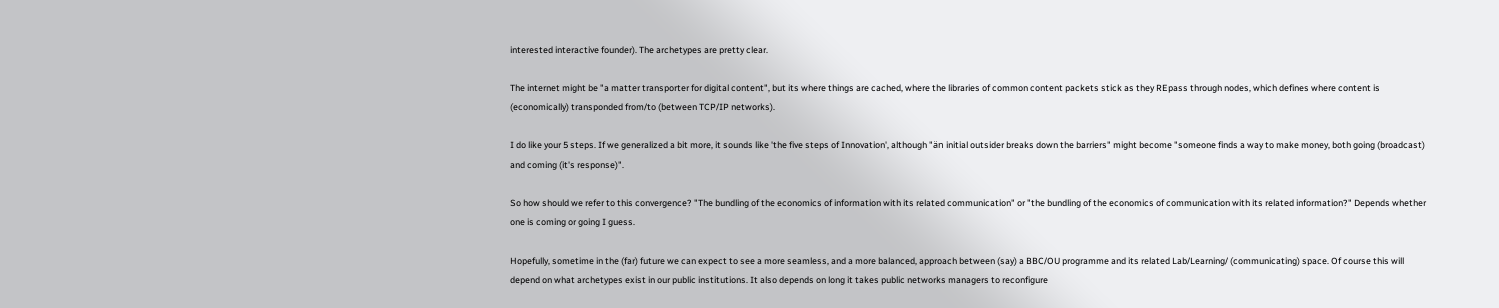interested interactive founder). The archetypes are pretty clear.

The internet might be "a matter transporter for digital content", but its where things are cached, where the libraries of common content packets stick as they REpass through nodes, which defines where content is (economically) transponded from/to (between TCP/IP networks).

I do like your 5 steps. If we generalized a bit more, it sounds like 'the five steps of Innovation', although "än initial outsider breaks down the barriers" might become "someone finds a way to make money, both going (broadcast) and coming (it's response)".

So how should we refer to this convergence? "The bundling of the economics of information with its related communication" or "the bundling of the economics of communication with its related information?" Depends whether one is coming or going I guess.

Hopefully, sometime in the (far) future we can expect to see a more seamless, and a more balanced, approach between (say) a BBC/OU programme and its related Lab/Learning/ (communicating) space. Of course this will depend on what archetypes exist in our public institutions. It also depends on long it takes public networks managers to reconfigure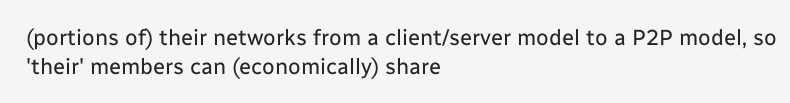(portions of) their networks from a client/server model to a P2P model, so 'their' members can (economically) share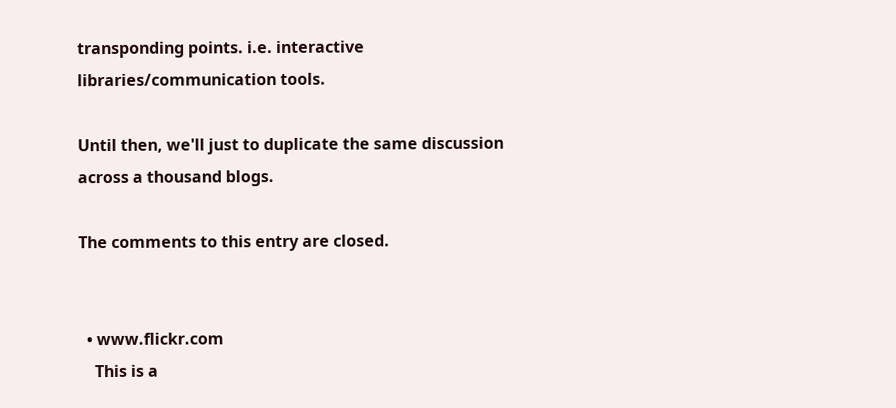transponding points. i.e. interactive libraries/communication tools.

Until then, we'll just to duplicate the same discussion across a thousand blogs.

The comments to this entry are closed.


  • www.flickr.com
    This is a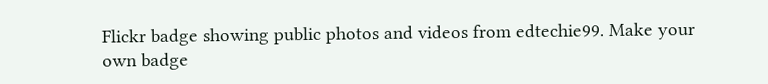Flickr badge showing public photos and videos from edtechie99. Make your own badge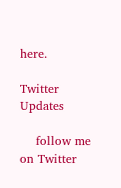here.

Twitter Updates

    follow me on Twitter